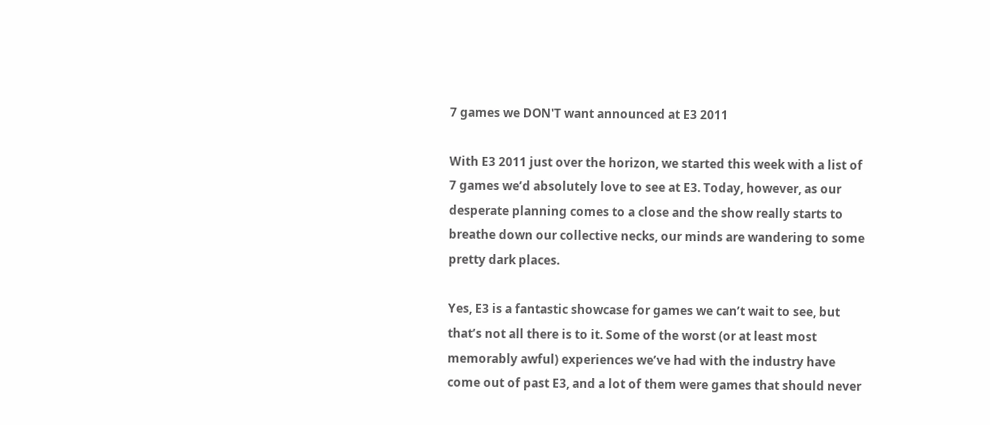7 games we DON'T want announced at E3 2011

With E3 2011 just over the horizon, we started this week with a list of 7 games we’d absolutely love to see at E3. Today, however, as our desperate planning comes to a close and the show really starts to breathe down our collective necks, our minds are wandering to some pretty dark places.

Yes, E3 is a fantastic showcase for games we can’t wait to see, but that’s not all there is to it. Some of the worst (or at least most memorably awful) experiences we’ve had with the industry have come out of past E3, and a lot of them were games that should never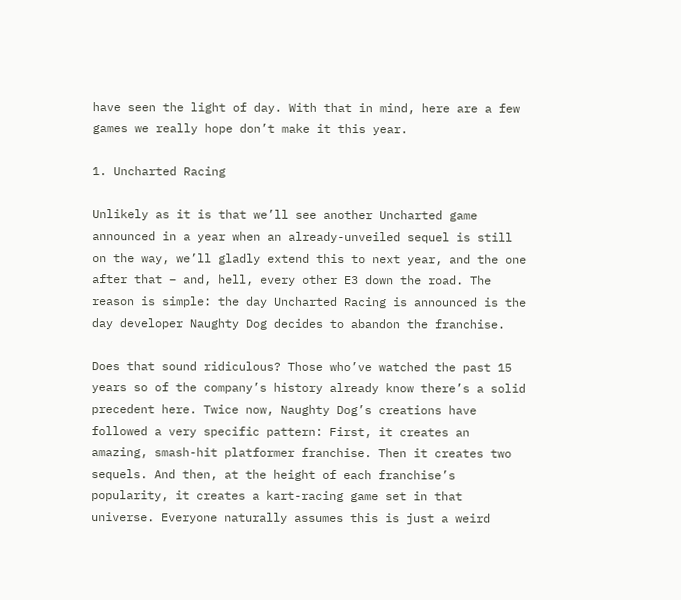have seen the light of day. With that in mind, here are a few games we really hope don’t make it this year.

1. Uncharted Racing

Unlikely as it is that we’ll see another Uncharted game announced in a year when an already-unveiled sequel is still on the way, we’ll gladly extend this to next year, and the one after that – and, hell, every other E3 down the road. The reason is simple: the day Uncharted Racing is announced is the day developer Naughty Dog decides to abandon the franchise.

Does that sound ridiculous? Those who’ve watched the past 15 years so of the company’s history already know there’s a solid precedent here. Twice now, Naughty Dog’s creations have followed a very specific pattern: First, it creates an amazing, smash-hit platformer franchise. Then it creates two sequels. And then, at the height of each franchise’s popularity, it creates a kart-racing game set in that universe. Everyone naturally assumes this is just a weird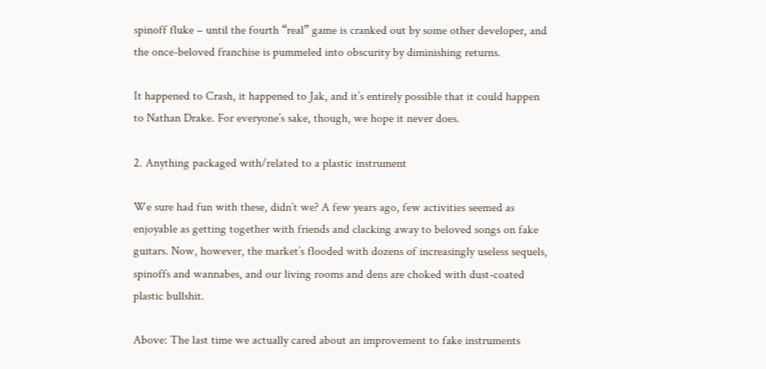spinoff fluke – until the fourth “real” game is cranked out by some other developer, and the once-beloved franchise is pummeled into obscurity by diminishing returns.

It happened to Crash, it happened to Jak, and it’s entirely possible that it could happen to Nathan Drake. For everyone’s sake, though, we hope it never does.

2. Anything packaged with/related to a plastic instrument

We sure had fun with these, didn’t we? A few years ago, few activities seemed as enjoyable as getting together with friends and clacking away to beloved songs on fake guitars. Now, however, the market’s flooded with dozens of increasingly useless sequels, spinoffs and wannabes, and our living rooms and dens are choked with dust-coated plastic bullshit.

Above: The last time we actually cared about an improvement to fake instruments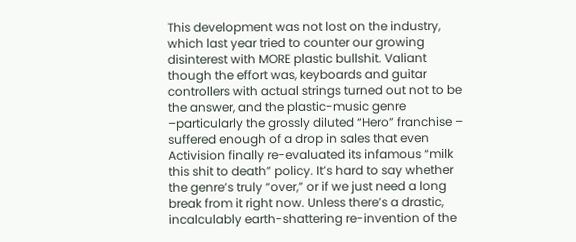This development was not lost on the industry, which last year tried to counter our growing disinterest with MORE plastic bullshit. Valiant though the effort was, keyboards and guitar controllers with actual strings turned out not to be the answer, and the plastic-music genre –particularly the grossly diluted “Hero” franchise – suffered enough of a drop in sales that even Activision finally re-evaluated its infamous “milk this shit to death” policy. It’s hard to say whether the genre’s truly “over,” or if we just need a long break from it right now. Unless there’s a drastic, incalculably earth-shattering re-invention of the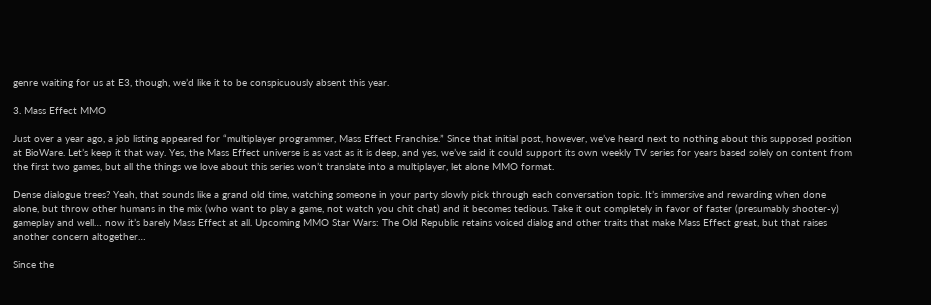genre waiting for us at E3, though, we’d like it to be conspicuously absent this year.

3. Mass Effect MMO

Just over a year ago, a job listing appeared for “multiplayer programmer, Mass Effect Franchise.” Since that initial post, however, we’ve heard next to nothing about this supposed position at BioWare. Let’s keep it that way. Yes, the Mass Effect universe is as vast as it is deep, and yes, we’ve said it could support its own weekly TV series for years based solely on content from the first two games, but all the things we love about this series won’t translate into a multiplayer, let alone MMO format.

Dense dialogue trees? Yeah, that sounds like a grand old time, watching someone in your party slowly pick through each conversation topic. It’s immersive and rewarding when done alone, but throw other humans in the mix (who want to play a game, not watch you chit chat) and it becomes tedious. Take it out completely in favor of faster (presumably shooter-y) gameplay and well… now it’s barely Mass Effect at all. Upcoming MMO Star Wars: The Old Republic retains voiced dialog and other traits that make Mass Effect great, but that raises another concern altogether…

Since the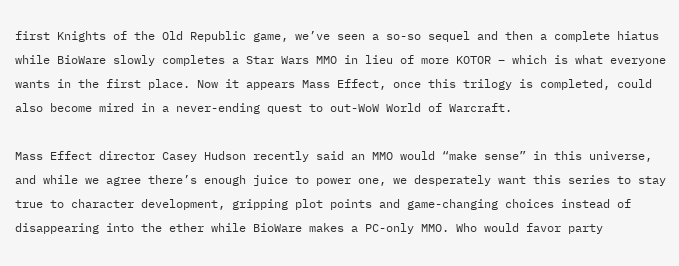first Knights of the Old Republic game, we’ve seen a so-so sequel and then a complete hiatus while BioWare slowly completes a Star Wars MMO in lieu of more KOTOR – which is what everyone wants in the first place. Now it appears Mass Effect, once this trilogy is completed, could also become mired in a never-ending quest to out-WoW World of Warcraft.

Mass Effect director Casey Hudson recently said an MMO would “make sense” in this universe, and while we agree there’s enough juice to power one, we desperately want this series to stay true to character development, gripping plot points and game-changing choices instead of disappearing into the ether while BioWare makes a PC-only MMO. Who would favor party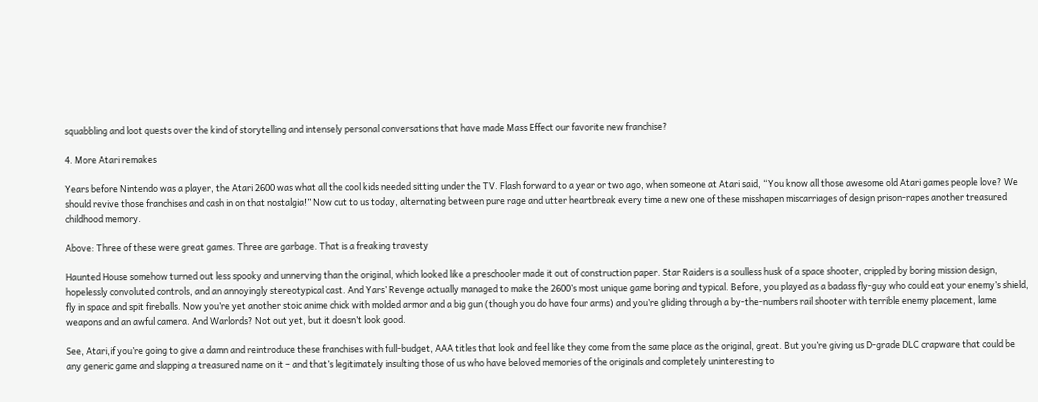squabbling and loot quests over the kind of storytelling and intensely personal conversations that have made Mass Effect our favorite new franchise?

4. More Atari remakes

Years before Nintendo was a player, the Atari 2600 was what all the cool kids needed sitting under the TV. Flash forward to a year or two ago, when someone at Atari said, “You know all those awesome old Atari games people love? We should revive those franchises and cash in on that nostalgia!” Now cut to us today, alternating between pure rage and utter heartbreak every time a new one of these misshapen miscarriages of design prison-rapes another treasured childhood memory.

Above: Three of these were great games. Three are garbage. That is a freaking travesty

Haunted House somehow turned out less spooky and unnerving than the original, which looked like a preschooler made it out of construction paper. Star Raiders is a soulless husk of a space shooter, crippled by boring mission design, hopelessly convoluted controls, and an annoyingly stereotypical cast. And Yars’ Revenge actually managed to make the 2600’s most unique game boring and typical. Before, you played as a badass fly-guy who could eat your enemy’s shield, fly in space and spit fireballs. Now you’re yet another stoic anime chick with molded armor and a big gun (though you do have four arms) and you’re gliding through a by-the-numbers rail shooter with terrible enemy placement, lame weapons and an awful camera. And Warlords? Not out yet, but it doesn’t look good.

See, Atari,if you’re going to give a damn and reintroduce these franchises with full-budget, AAA titles that look and feel like they come from the same place as the original, great. But you’re giving us D-grade DLC crapware that could be any generic game and slapping a treasured name on it – and that’s legitimately insulting those of us who have beloved memories of the originals and completely uninteresting to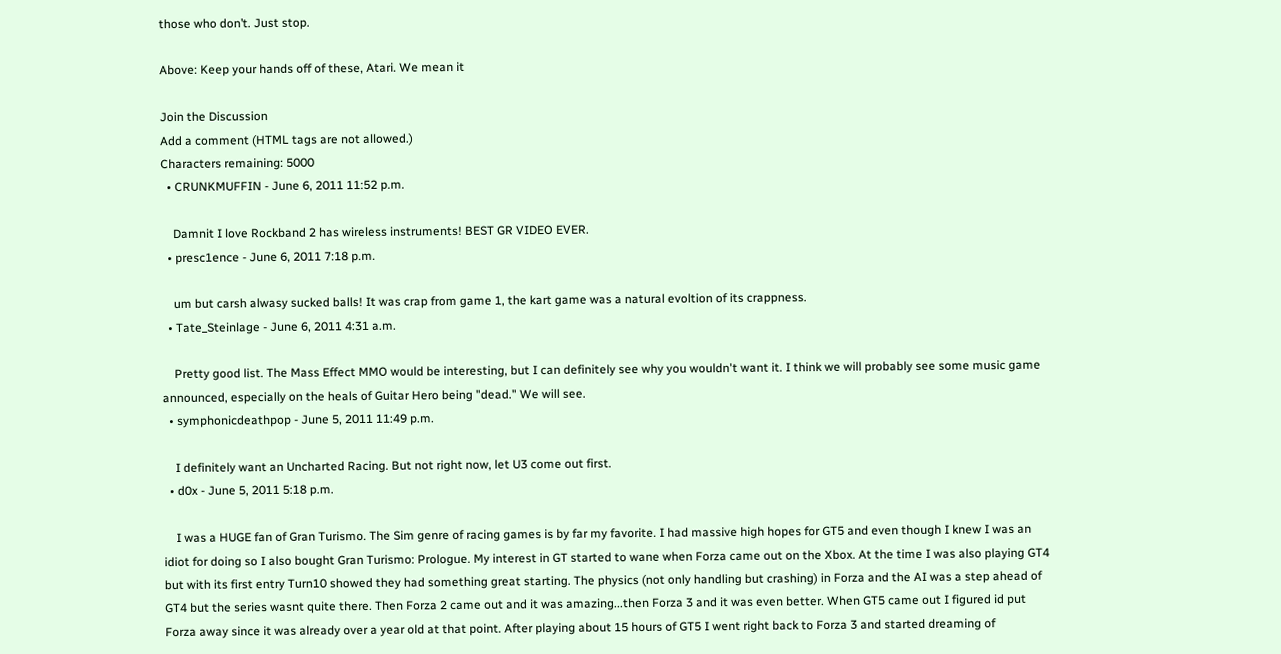those who don’t. Just stop.

Above: Keep your hands off of these, Atari. We mean it

Join the Discussion
Add a comment (HTML tags are not allowed.)
Characters remaining: 5000
  • CRUNKMUFFIN - June 6, 2011 11:52 p.m.

    Damnit I love Rockband 2 has wireless instruments! BEST GR VIDEO EVER.
  • presc1ence - June 6, 2011 7:18 p.m.

    um but carsh alwasy sucked balls! It was crap from game 1, the kart game was a natural evoltion of its crappness.
  • Tate_Steinlage - June 6, 2011 4:31 a.m.

    Pretty good list. The Mass Effect MMO would be interesting, but I can definitely see why you wouldn't want it. I think we will probably see some music game announced, especially on the heals of Guitar Hero being "dead." We will see.
  • symphonicdeathpop - June 5, 2011 11:49 p.m.

    I definitely want an Uncharted Racing. But not right now, let U3 come out first.
  • d0x - June 5, 2011 5:18 p.m.

    I was a HUGE fan of Gran Turismo. The Sim genre of racing games is by far my favorite. I had massive high hopes for GT5 and even though I knew I was an idiot for doing so I also bought Gran Turismo: Prologue. My interest in GT started to wane when Forza came out on the Xbox. At the time I was also playing GT4 but with its first entry Turn10 showed they had something great starting. The physics (not only handling but crashing) in Forza and the AI was a step ahead of GT4 but the series wasnt quite there. Then Forza 2 came out and it was amazing...then Forza 3 and it was even better. When GT5 came out I figured id put Forza away since it was already over a year old at that point. After playing about 15 hours of GT5 I went right back to Forza 3 and started dreaming of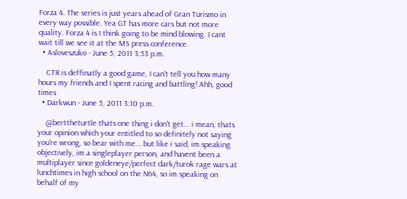Forza 4. The series is just years ahead of Gran Turismo in every way possible. Yea GT has more cars but not more quality. Forza 4 is I think going to be mind blowing. I cant wait till we see it at the MS press conference.
  • Asloveszuko - June 5, 2011 3:53 p.m.

    CTR is deffinatly a good game, I can't tell you how many hours my friends and I spent racing and battling! Ahh, good times
  • Darkwun - June 5, 2011 3:10 p.m.

    @berttheturtle thats one thing i don't get... i mean, thats your opinion which your entitled to so definitely not saying you're wrong, so bear with me... but like i said, im speaking objectively, im a singleplayer person, and havent been a multiplayer since goldeneye/perfect dark/turok rage wars at lunchtimes in high school on the N64, so im speaking on behalf of my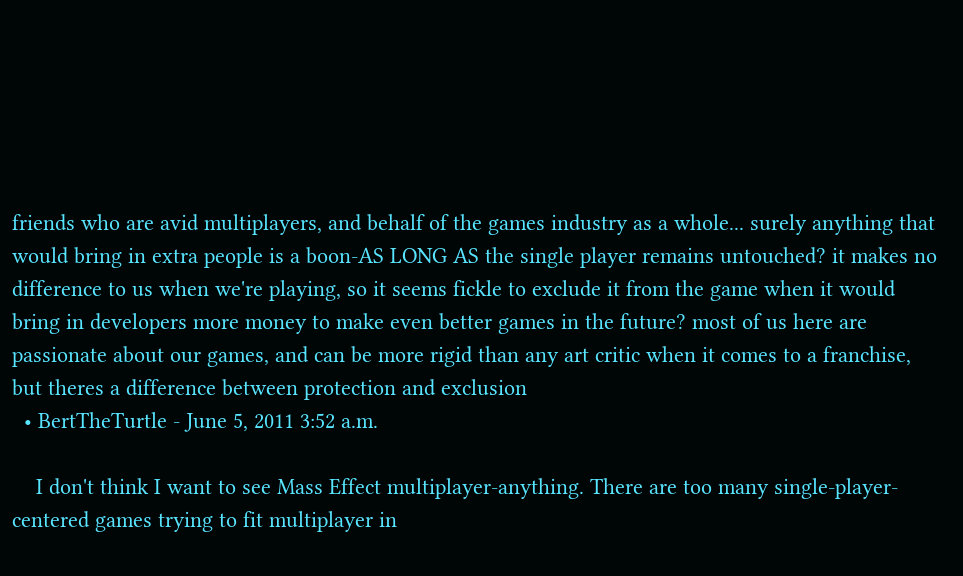friends who are avid multiplayers, and behalf of the games industry as a whole... surely anything that would bring in extra people is a boon-AS LONG AS the single player remains untouched? it makes no difference to us when we're playing, so it seems fickle to exclude it from the game when it would bring in developers more money to make even better games in the future? most of us here are passionate about our games, and can be more rigid than any art critic when it comes to a franchise, but theres a difference between protection and exclusion
  • BertTheTurtle - June 5, 2011 3:52 a.m.

    I don't think I want to see Mass Effect multiplayer-anything. There are too many single-player-centered games trying to fit multiplayer in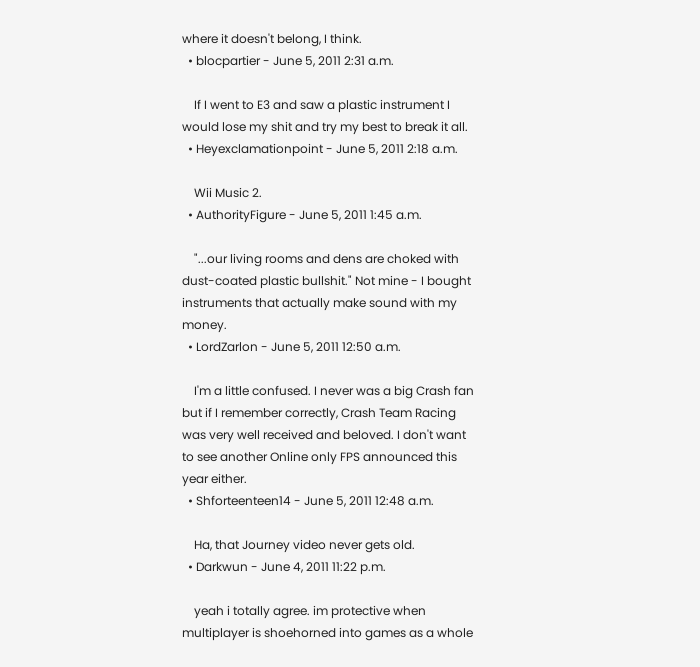where it doesn't belong, I think.
  • blocpartier - June 5, 2011 2:31 a.m.

    If I went to E3 and saw a plastic instrument I would lose my shit and try my best to break it all.
  • Heyexclamationpoint - June 5, 2011 2:18 a.m.

    Wii Music 2.
  • AuthorityFigure - June 5, 2011 1:45 a.m.

    "...our living rooms and dens are choked with dust-coated plastic bullshit." Not mine - I bought instruments that actually make sound with my money.
  • LordZarlon - June 5, 2011 12:50 a.m.

    I'm a little confused. I never was a big Crash fan but if I remember correctly, Crash Team Racing was very well received and beloved. I don't want to see another Online only FPS announced this year either.
  • Shforteenteen14 - June 5, 2011 12:48 a.m.

    Ha, that Journey video never gets old.
  • Darkwun - June 4, 2011 11:22 p.m.

    yeah i totally agree. im protective when multiplayer is shoehorned into games as a whole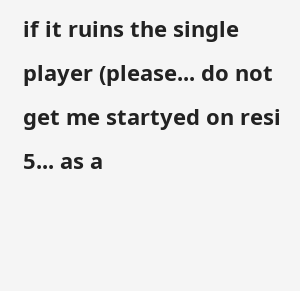if it ruins the single player (please... do not get me startyed on resi 5... as a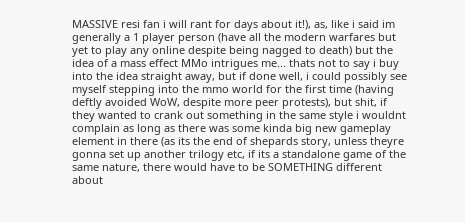MASSIVE resi fan i will rant for days about it!), as, like i said im generally a 1 player person (have all the modern warfares but yet to play any online despite being nagged to death) but the idea of a mass effect MMo intrigues me... thats not to say i buy into the idea straight away, but if done well, i could possibly see myself stepping into the mmo world for the first time (having deftly avoided WoW, despite more peer protests), but shit, if they wanted to crank out something in the same style i wouldnt complain as long as there was some kinda big new gameplay element in there (as its the end of shepards story, unless theyre gonna set up another trilogy etc, if its a standalone game of the same nature, there would have to be SOMETHING different about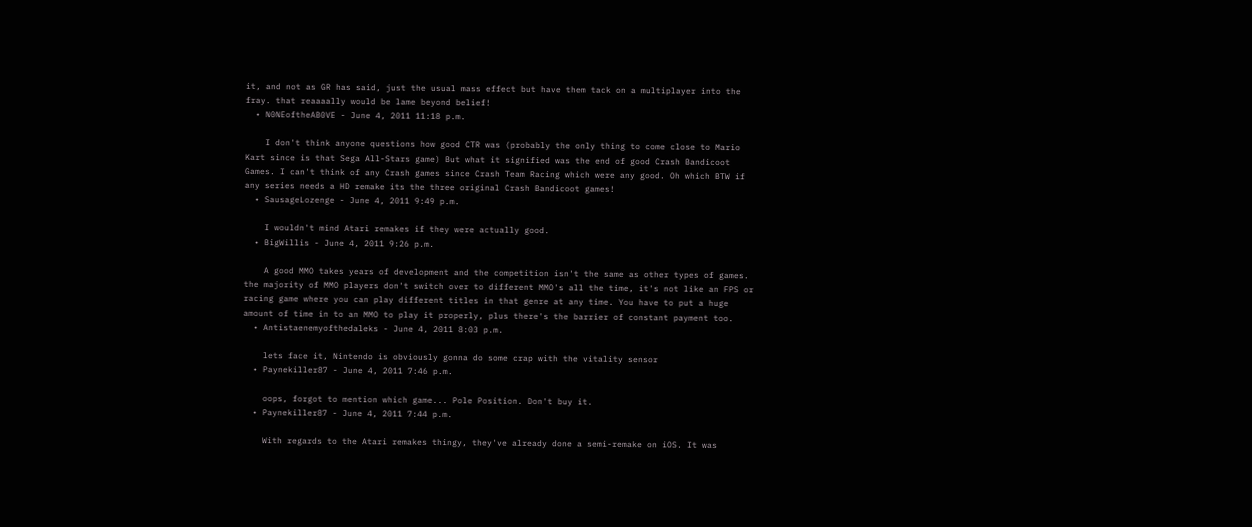it, and not as GR has said, just the usual mass effect but have them tack on a multiplayer into the fray. that reaaaally would be lame beyond belief!
  • N0NEoftheAB0VE - June 4, 2011 11:18 p.m.

    I don't think anyone questions how good CTR was (probably the only thing to come close to Mario Kart since is that Sega All-Stars game) But what it signified was the end of good Crash Bandicoot Games. I can't think of any Crash games since Crash Team Racing which were any good. Oh which BTW if any series needs a HD remake its the three original Crash Bandicoot games!
  • SausageLozenge - June 4, 2011 9:49 p.m.

    I wouldn't mind Atari remakes if they were actually good.
  • BigWillis - June 4, 2011 9:26 p.m.

    A good MMO takes years of development and the competition isn't the same as other types of games. the majority of MMO players don't switch over to different MMO's all the time, it's not like an FPS or racing game where you can play different titles in that genre at any time. You have to put a huge amount of time in to an MMO to play it properly, plus there's the barrier of constant payment too.
  • Antistaenemyofthedaleks - June 4, 2011 8:03 p.m.

    lets face it, Nintendo is obviously gonna do some crap with the vitality sensor
  • Paynekiller87 - June 4, 2011 7:46 p.m.

    oops, forgot to mention which game... Pole Position. Don't buy it.
  • Paynekiller87 - June 4, 2011 7:44 p.m.

    With regards to the Atari remakes thingy, they've already done a semi-remake on iOS. It was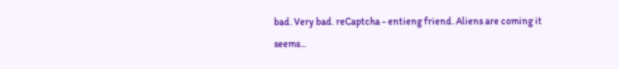bad. Very bad. reCaptcha - entieng friend. Aliens are coming it seems...